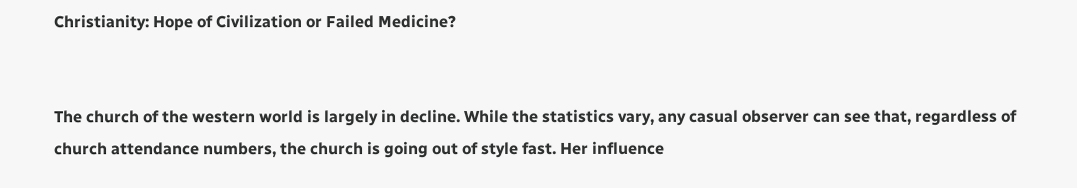Christianity: Hope of Civilization or Failed Medicine?


The church of the western world is largely in decline. While the statistics vary, any casual observer can see that, regardless of church attendance numbers, the church is going out of style fast. Her influence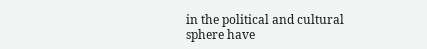in the political and cultural sphere have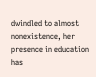dwindled to almost nonexistence, her presence in education has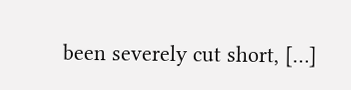been severely cut short, […]